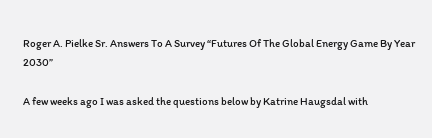Roger A. Pielke Sr. Answers To A Survey “Futures Of The Global Energy Game By Year 2030”

A few weeks ago I was asked the questions below by Katrine Haugsdal with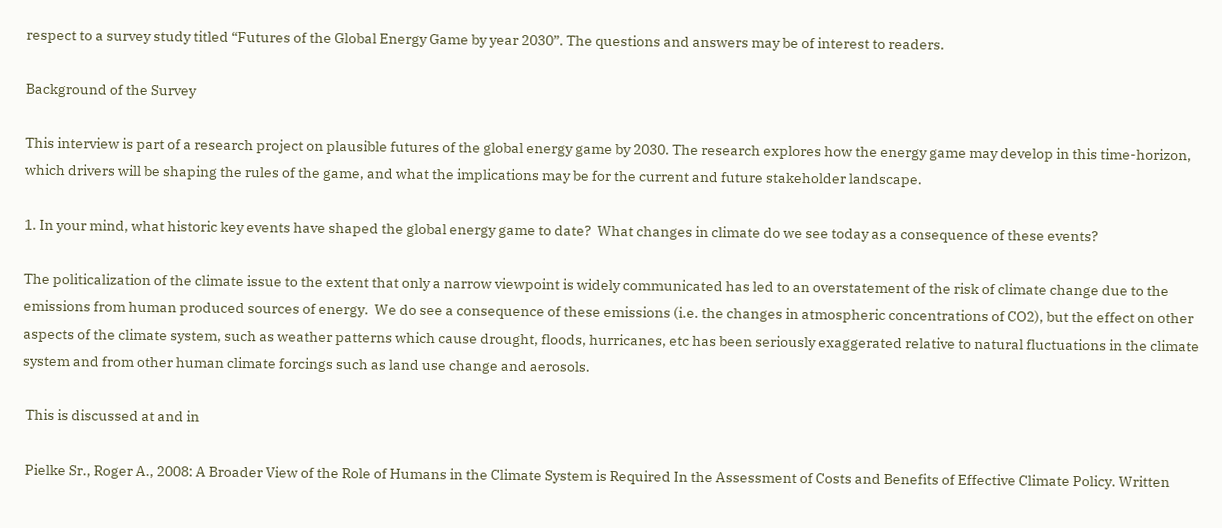respect to a survey study titled “Futures of the Global Energy Game by year 2030”. The questions and answers may be of interest to readers.

Background of the Survey

This interview is part of a research project on plausible futures of the global energy game by 2030. The research explores how the energy game may develop in this time-horizon, which drivers will be shaping the rules of the game, and what the implications may be for the current and future stakeholder landscape.

1. In your mind, what historic key events have shaped the global energy game to date?  What changes in climate do we see today as a consequence of these events?

The politicalization of the climate issue to the extent that only a narrow viewpoint is widely communicated has led to an overstatement of the risk of climate change due to the emissions from human produced sources of energy.  We do see a consequence of these emissions (i.e. the changes in atmospheric concentrations of CO2), but the effect on other aspects of the climate system, such as weather patterns which cause drought, floods, hurricanes, etc has been seriously exaggerated relative to natural fluctuations in the climate system and from other human climate forcings such as land use change and aerosols.

 This is discussed at and in

 Pielke Sr., Roger A., 2008: A Broader View of the Role of Humans in the Climate System is Required In the Assessment of Costs and Benefits of Effective Climate Policy. Written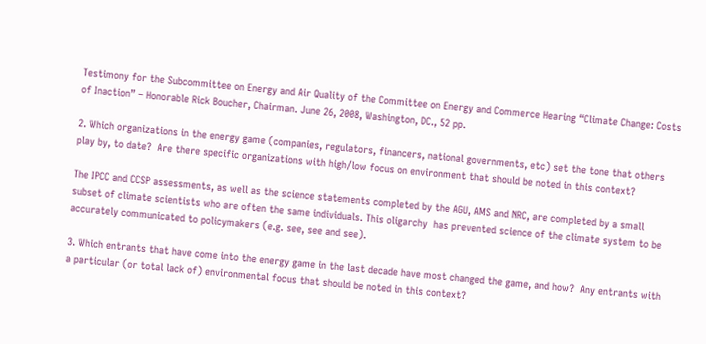Testimony for the Subcommittee on Energy and Air Quality of the Committee on Energy and Commerce Hearing “Climate Change: Costs of Inaction” – Honorable Rick Boucher, Chairman. June 26, 2008, Washington, DC., 52 pp.

2. Which organizations in the energy game (companies, regulators, financers, national governments, etc) set the tone that others play by, to date?  Are there specific organizations with high/low focus on environment that should be noted in this context?

The IPCC and CCSP assessments, as well as the science statements completed by the AGU, AMS and NRC, are completed by a small subset of climate scientists who are often the same individuals. This oligarchy  has prevented science of the climate system to be accurately communicated to policymakers (e.g. see, see and see).

3. Which entrants that have come into the energy game in the last decade have most changed the game, and how?  Any entrants with a particular (or total lack of) environmental focus that should be noted in this context?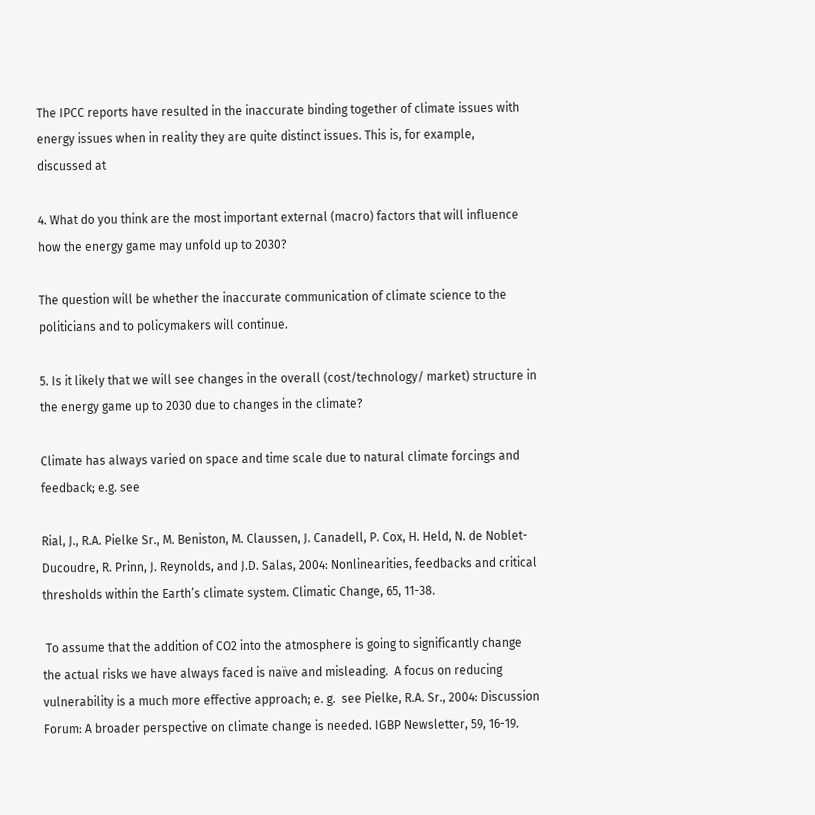The IPCC reports have resulted in the inaccurate binding together of climate issues with energy issues when in reality they are quite distinct issues. This is, for example,  discussed at

4. What do you think are the most important external (macro) factors that will influence how the energy game may unfold up to 2030?

The question will be whether the inaccurate communication of climate science to the politicians and to policymakers will continue.

5. Is it likely that we will see changes in the overall (cost/technology/ market) structure in the energy game up to 2030 due to changes in the climate?

Climate has always varied on space and time scale due to natural climate forcings and feedback; e.g. see

Rial, J., R.A. Pielke Sr., M. Beniston, M. Claussen, J. Canadell, P. Cox, H. Held, N. de Noblet-Ducoudre, R. Prinn, J. Reynolds, and J.D. Salas, 2004: Nonlinearities, feedbacks and critical thresholds within the Earth’s climate system. Climatic Change, 65, 11-38.

 To assume that the addition of CO2 into the atmosphere is going to significantly change the actual risks we have always faced is naïve and misleading.  A focus on reducing vulnerability is a much more effective approach; e. g.  see Pielke, R.A. Sr., 2004: Discussion Forum: A broader perspective on climate change is needed. IGBP Newsletter, 59, 16-19.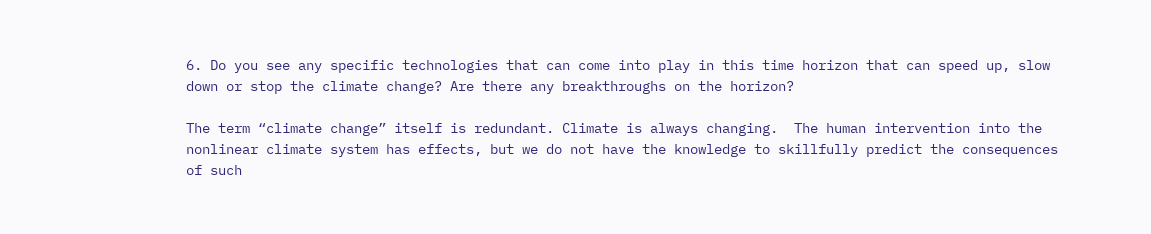6. Do you see any specific technologies that can come into play in this time horizon that can speed up, slow down or stop the climate change? Are there any breakthroughs on the horizon?

The term “climate change” itself is redundant. Climate is always changing.  The human intervention into the nonlinear climate system has effects, but we do not have the knowledge to skillfully predict the consequences of such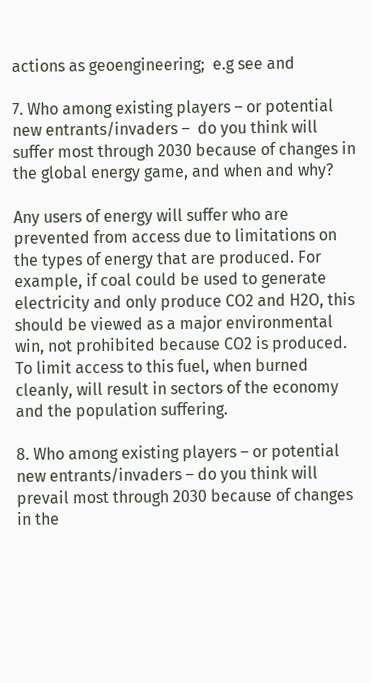actions as geoengineering;  e.g see and

7. Who among existing players – or potential new entrants/invaders –  do you think will suffer most through 2030 because of changes in the global energy game, and when and why?

Any users of energy will suffer who are prevented from access due to limitations on the types of energy that are produced. For example, if coal could be used to generate electricity and only produce CO2 and H2O, this should be viewed as a major environmental win, not prohibited because CO2 is produced. To limit access to this fuel, when burned cleanly, will result in sectors of the economy and the population suffering.

8. Who among existing players – or potential new entrants/invaders – do you think will prevail most through 2030 because of changes in the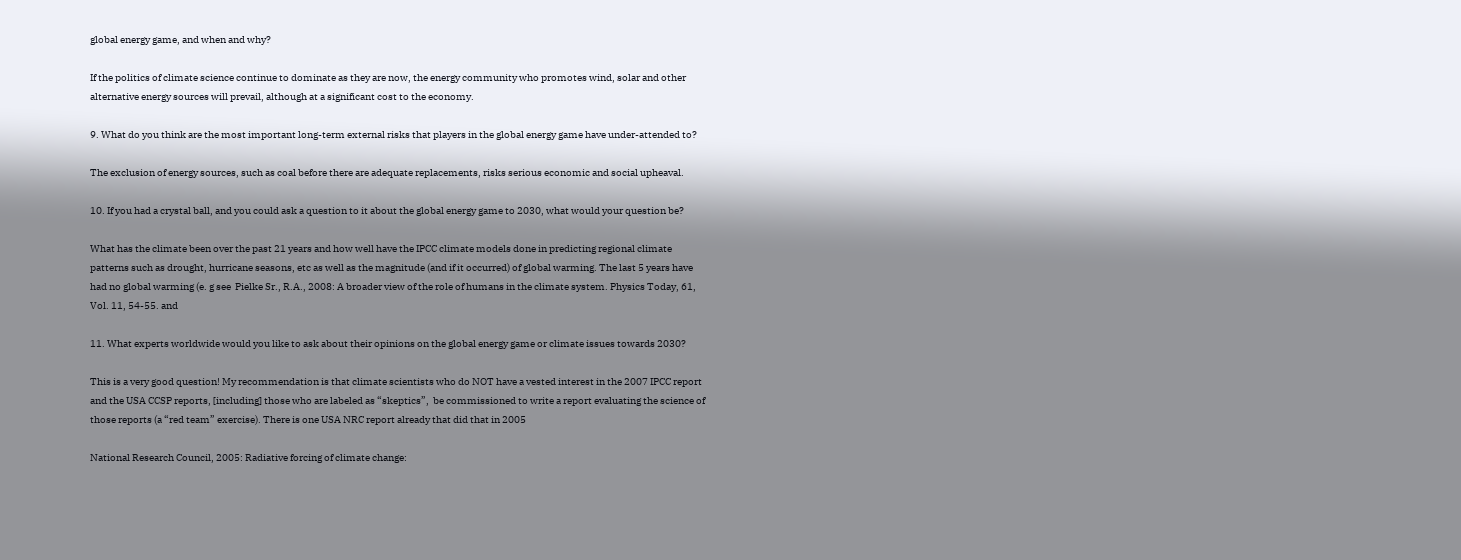global energy game, and when and why?

If the politics of climate science continue to dominate as they are now, the energy community who promotes wind, solar and other alternative energy sources will prevail, although at a significant cost to the economy.

9. What do you think are the most important long-term external risks that players in the global energy game have under-attended to?

The exclusion of energy sources, such as coal before there are adequate replacements, risks serious economic and social upheaval.

10. If you had a crystal ball, and you could ask a question to it about the global energy game to 2030, what would your question be?

What has the climate been over the past 21 years and how well have the IPCC climate models done in predicting regional climate patterns such as drought, hurricane seasons, etc as well as the magnitude (and if it occurred) of global warming. The last 5 years have had no global warming (e. g see  Pielke Sr., R.A., 2008: A broader view of the role of humans in the climate system. Physics Today, 61, Vol. 11, 54-55. and

11. What experts worldwide would you like to ask about their opinions on the global energy game or climate issues towards 2030?

This is a very good question! My recommendation is that climate scientists who do NOT have a vested interest in the 2007 IPCC report and the USA CCSP reports, [including] those who are labeled as “skeptics”,  be commissioned to write a report evaluating the science of those reports (a “red team” exercise). There is one USA NRC report already that did that in 2005

National Research Council, 2005: Radiative forcing of climate change: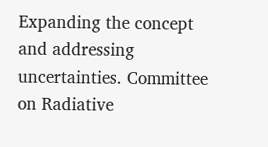Expanding the concept and addressing uncertainties. Committee on Radiative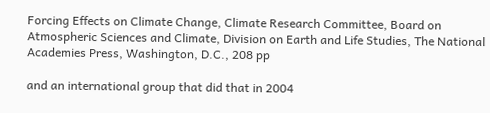Forcing Effects on Climate Change, Climate Research Committee, Board on Atmospheric Sciences and Climate, Division on Earth and Life Studies, The National Academies Press, Washington, D.C., 208 pp

and an international group that did that in 2004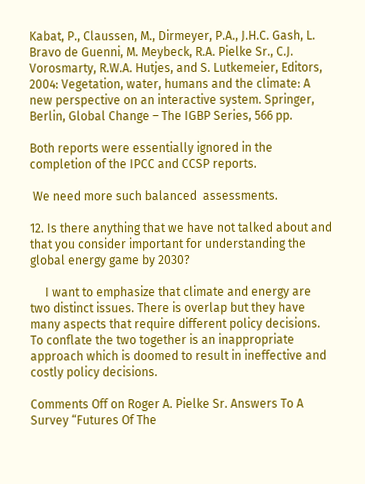Kabat, P., Claussen, M., Dirmeyer, P.A., J.H.C. Gash, L. Bravo de Guenni, M. Meybeck, R.A. Pielke Sr., C.J. Vorosmarty, R.W.A. Hutjes, and S. Lutkemeier, Editors, 2004: Vegetation, water, humans and the climate: A new perspective on an interactive system. Springer, Berlin, Global Change – The IGBP Series, 566 pp.

Both reports were essentially ignored in the completion of the IPCC and CCSP reports.

 We need more such balanced  assessments.

12. Is there anything that we have not talked about and that you consider important for understanding the global energy game by 2030?

     I want to emphasize that climate and energy are two distinct issues. There is overlap but they have many aspects that require different policy decisions. To conflate the two together is an inappropriate approach which is doomed to result in ineffective and costly policy decisions.

Comments Off on Roger A. Pielke Sr. Answers To A Survey “Futures Of The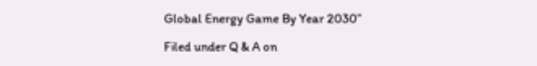Global Energy Game By Year 2030”

Filed under Q & A on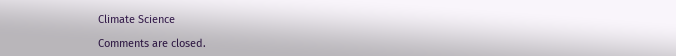Climate Science

Comments are closed.